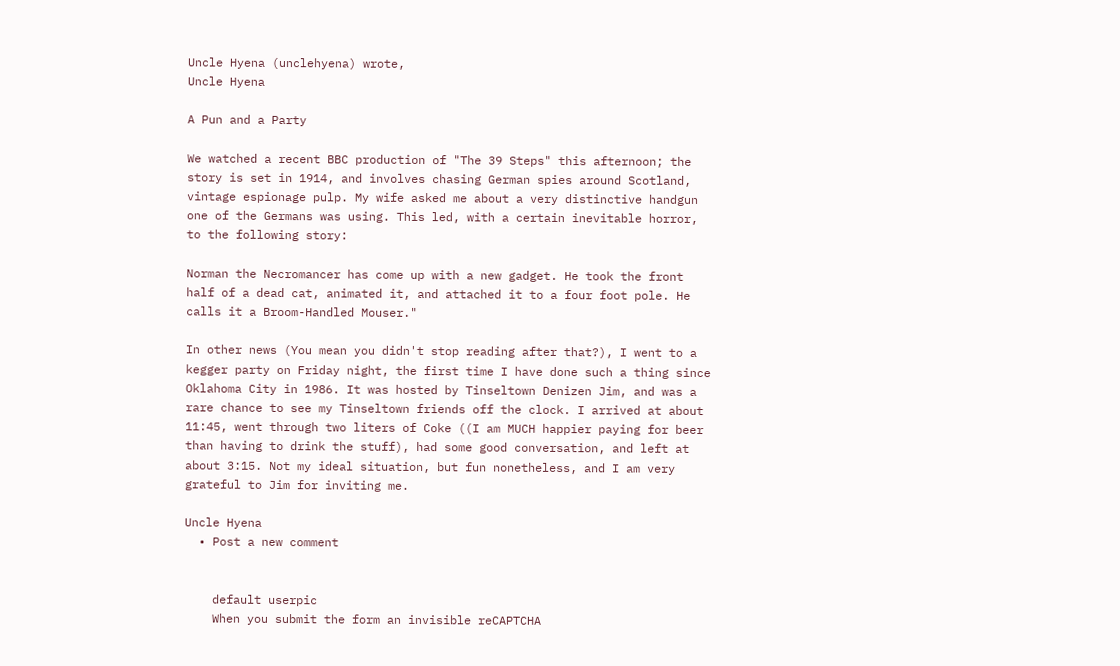Uncle Hyena (unclehyena) wrote,
Uncle Hyena

A Pun and a Party

We watched a recent BBC production of "The 39 Steps" this afternoon; the story is set in 1914, and involves chasing German spies around Scotland, vintage espionage pulp. My wife asked me about a very distinctive handgun one of the Germans was using. This led, with a certain inevitable horror, to the following story:

Norman the Necromancer has come up with a new gadget. He took the front half of a dead cat, animated it, and attached it to a four foot pole. He calls it a Broom-Handled Mouser."

In other news (You mean you didn't stop reading after that?), I went to a kegger party on Friday night, the first time I have done such a thing since Oklahoma City in 1986. It was hosted by Tinseltown Denizen Jim, and was a rare chance to see my Tinseltown friends off the clock. I arrived at about 11:45, went through two liters of Coke ((I am MUCH happier paying for beer than having to drink the stuff), had some good conversation, and left at about 3:15. Not my ideal situation, but fun nonetheless, and I am very grateful to Jim for inviting me.

Uncle Hyena
  • Post a new comment


    default userpic
    When you submit the form an invisible reCAPTCHA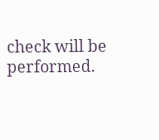check will be performed.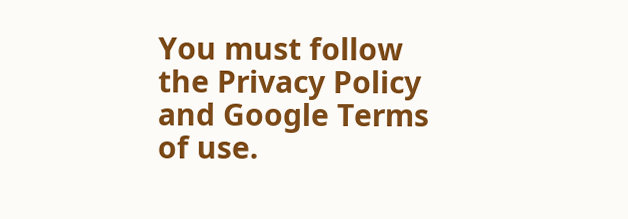You must follow the Privacy Policy and Google Terms of use.